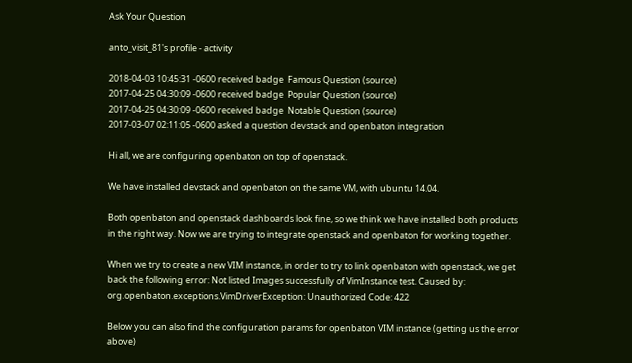Ask Your Question

anto_visit_81's profile - activity

2018-04-03 10:45:31 -0600 received badge  Famous Question (source)
2017-04-25 04:30:09 -0600 received badge  Popular Question (source)
2017-04-25 04:30:09 -0600 received badge  Notable Question (source)
2017-03-07 02:11:05 -0600 asked a question devstack and openbaton integration

Hi all, we are configuring openbaton on top of openstack.

We have installed devstack and openbaton on the same VM, with ubuntu 14.04.

Both openbaton and openstack dashboards look fine, so we think we have installed both products in the right way. Now we are trying to integrate openstack and openbaton for working together.

When we try to create a new VIM instance, in order to try to link openbaton with openstack, we get back the following error: Not listed Images successfully of VimInstance test. Caused by: org.openbaton.exceptions.VimDriverException: Unauthorized Code: 422

Below you can also find the configuration params for openbaton VIM instance (getting us the error above)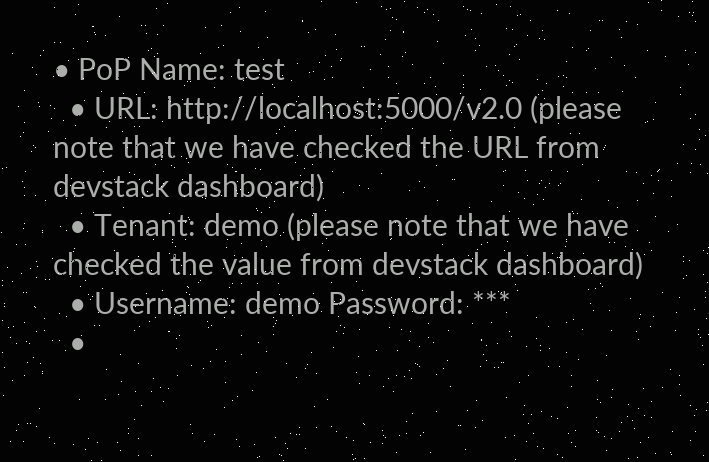• PoP Name: test
  • URL: http://localhost:5000/v2.0 (please note that we have checked the URL from devstack dashboard)
  • Tenant: demo (please note that we have checked the value from devstack dashboard)
  • Username: demo Password: ***
  •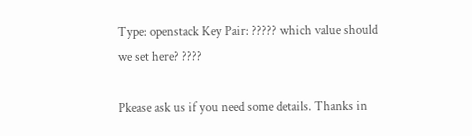Type: openstack Key Pair: ????? which value should we set here? ????

Pkease ask us if you need some details. Thanks in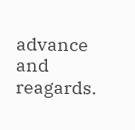advance and reagards.